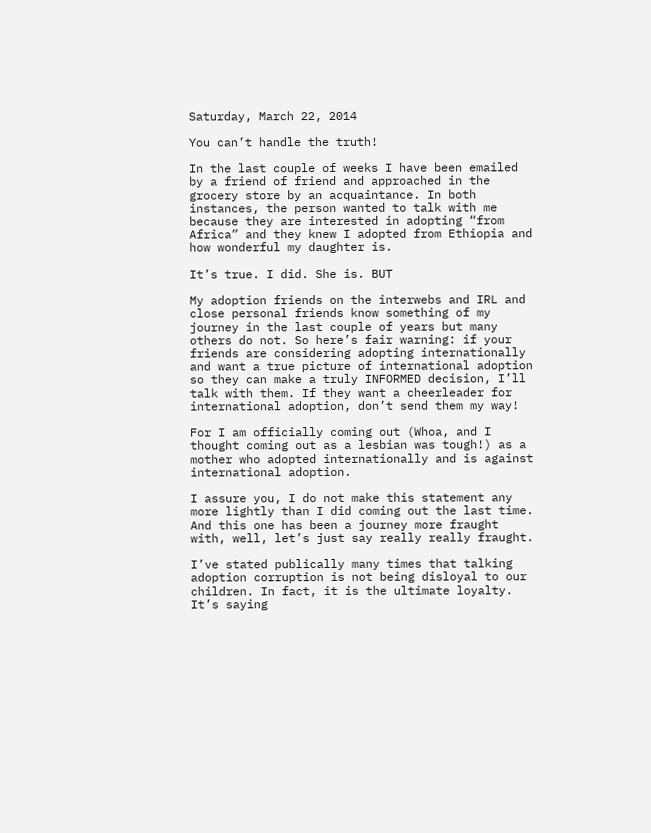Saturday, March 22, 2014

You can’t handle the truth!

In the last couple of weeks I have been emailed by a friend of friend and approached in the grocery store by an acquaintance. In both instances, the person wanted to talk with me because they are interested in adopting “from Africa” and they knew I adopted from Ethiopia and how wonderful my daughter is.

It’s true. I did. She is. BUT

My adoption friends on the interwebs and IRL and close personal friends know something of my journey in the last couple of years but many others do not. So here’s fair warning: if your friends are considering adopting internationally and want a true picture of international adoption so they can make a truly INFORMED decision, I’ll talk with them. If they want a cheerleader for international adoption, don’t send them my way!

For I am officially coming out (Whoa, and I thought coming out as a lesbian was tough!) as a mother who adopted internationally and is against international adoption.

I assure you, I do not make this statement any more lightly than I did coming out the last time. And this one has been a journey more fraught with, well, let’s just say really really fraught.

I’ve stated publically many times that talking adoption corruption is not being disloyal to our children. In fact, it is the ultimate loyalty. It’s saying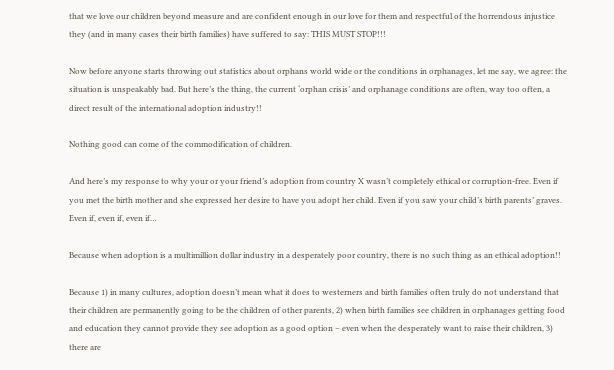that we love our children beyond measure and are confident enough in our love for them and respectful of the horrendous injustice they (and in many cases their birth families) have suffered to say: THIS MUST STOP!!!

Now before anyone starts throwing out statistics about orphans world wide or the conditions in orphanages, let me say, we agree: the situation is unspeakably bad. But here’s the thing, the current ‘orphan crisis’ and orphanage conditions are often, way too often, a direct result of the international adoption industry!!

Nothing good can come of the commodification of children.

And here’s my response to why your or your friend’s adoption from country X wasn’t completely ethical or corruption-free. Even if you met the birth mother and she expressed her desire to have you adopt her child. Even if you saw your child’s birth parents’ graves. Even if, even if, even if…

Because when adoption is a multimillion dollar industry in a desperately poor country, there is no such thing as an ethical adoption!!

Because 1) in many cultures, adoption doesn’t mean what it does to westerners and birth families often truly do not understand that their children are permanently going to be the children of other parents, 2) when birth families see children in orphanages getting food and education they cannot provide they see adoption as a good option – even when the desperately want to raise their children, 3) there are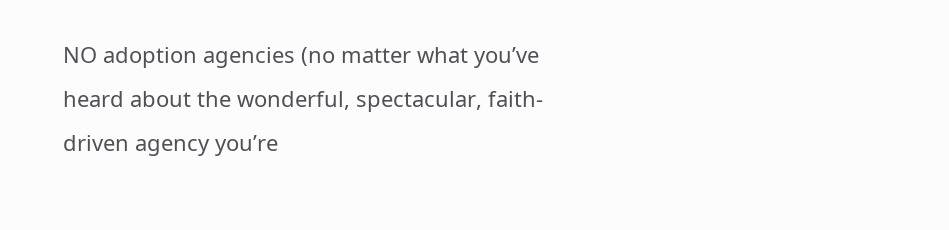NO adoption agencies (no matter what you’ve heard about the wonderful, spectacular, faith-driven agency you’re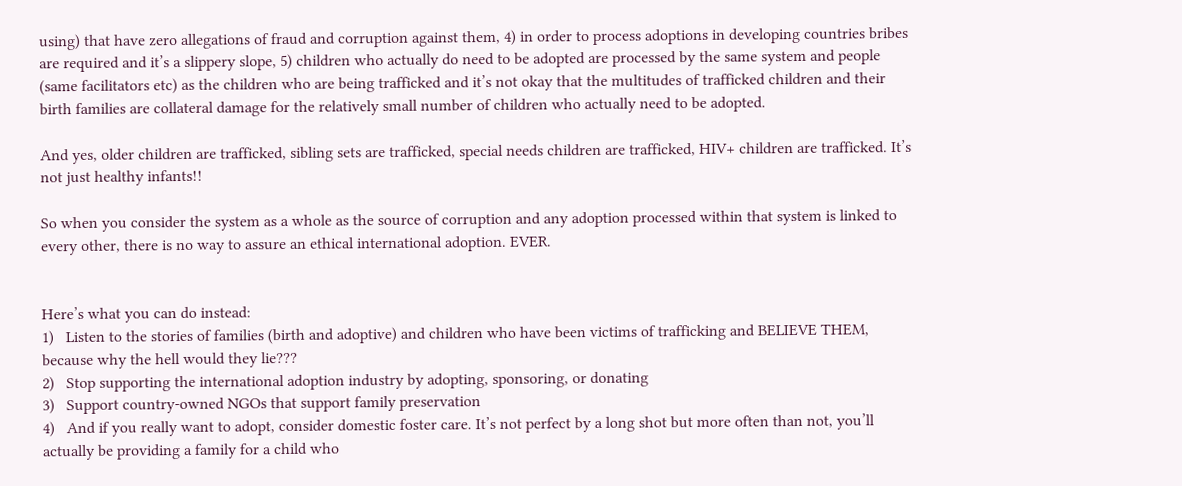using) that have zero allegations of fraud and corruption against them, 4) in order to process adoptions in developing countries bribes are required and it’s a slippery slope, 5) children who actually do need to be adopted are processed by the same system and people (same facilitators etc) as the children who are being trafficked and it’s not okay that the multitudes of trafficked children and their birth families are collateral damage for the relatively small number of children who actually need to be adopted.

And yes, older children are trafficked, sibling sets are trafficked, special needs children are trafficked, HIV+ children are trafficked. It’s not just healthy infants!!

So when you consider the system as a whole as the source of corruption and any adoption processed within that system is linked to every other, there is no way to assure an ethical international adoption. EVER.


Here’s what you can do instead:
1)   Listen to the stories of families (birth and adoptive) and children who have been victims of trafficking and BELIEVE THEM, because why the hell would they lie???
2)   Stop supporting the international adoption industry by adopting, sponsoring, or donating
3)   Support country-owned NGOs that support family preservation
4)   And if you really want to adopt, consider domestic foster care. It’s not perfect by a long shot but more often than not, you’ll actually be providing a family for a child who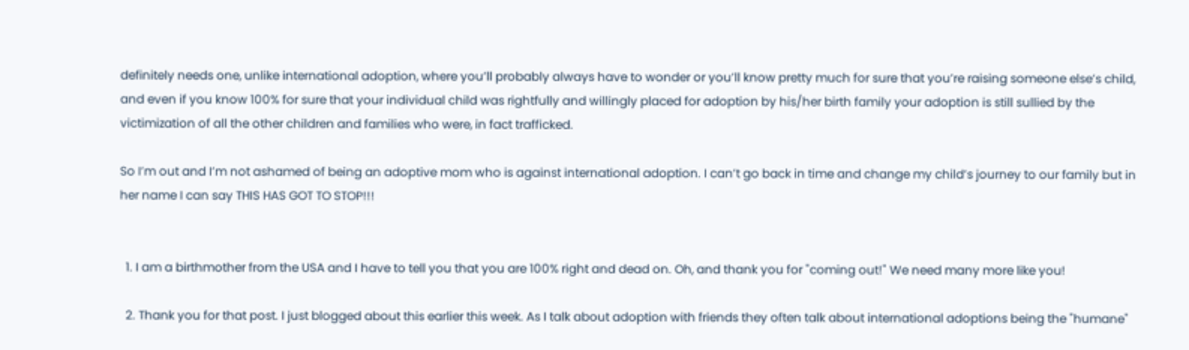definitely needs one, unlike international adoption, where you’ll probably always have to wonder or you’ll know pretty much for sure that you’re raising someone else’s child, and even if you know 100% for sure that your individual child was rightfully and willingly placed for adoption by his/her birth family your adoption is still sullied by the victimization of all the other children and families who were, in fact trafficked.

So I’m out and I’m not ashamed of being an adoptive mom who is against international adoption. I can’t go back in time and change my child’s journey to our family but in her name I can say THIS HAS GOT TO STOP!!!


  1. I am a birthmother from the USA and I have to tell you that you are 100% right and dead on. Oh, and thank you for "coming out!" We need many more like you!

  2. Thank you for that post. I just blogged about this earlier this week. As I talk about adoption with friends they often talk about international adoptions being the "humane"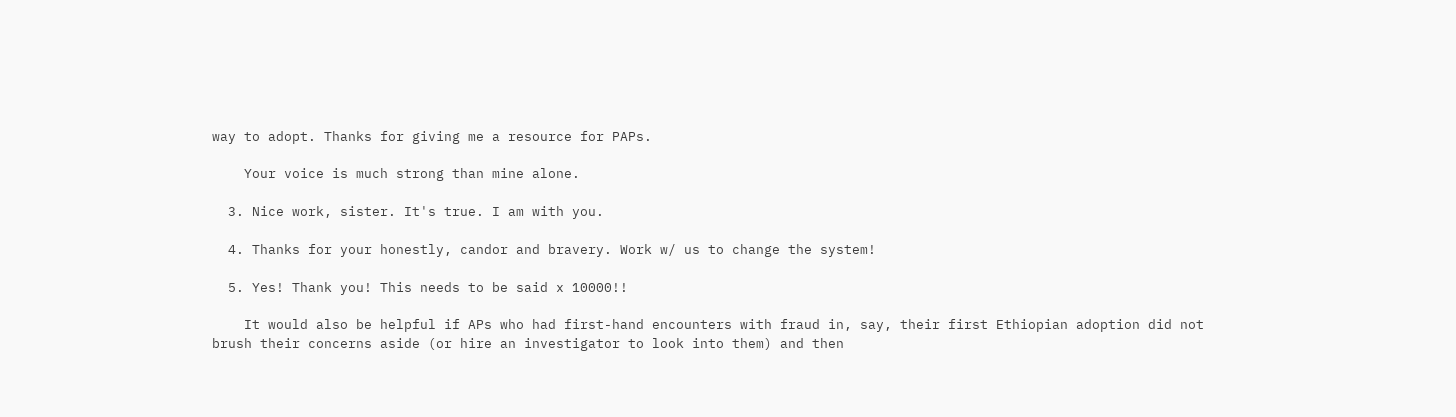way to adopt. Thanks for giving me a resource for PAPs.

    Your voice is much strong than mine alone.

  3. Nice work, sister. It's true. I am with you.

  4. Thanks for your honestly, candor and bravery. Work w/ us to change the system!

  5. Yes! Thank you! This needs to be said x 10000!!

    It would also be helpful if APs who had first-hand encounters with fraud in, say, their first Ethiopian adoption did not brush their concerns aside (or hire an investigator to look into them) and then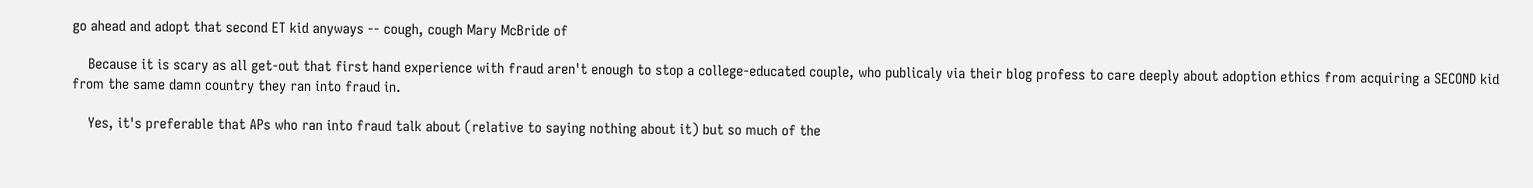go ahead and adopt that second ET kid anyways -- cough, cough Mary McBride of

    Because it is scary as all get-out that first hand experience with fraud aren't enough to stop a college-educated couple, who publicaly via their blog profess to care deeply about adoption ethics from acquiring a SECOND kid from the same damn country they ran into fraud in.

    Yes, it's preferable that APs who ran into fraud talk about (relative to saying nothing about it) but so much of the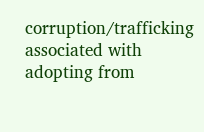corruption/trafficking associated with adopting from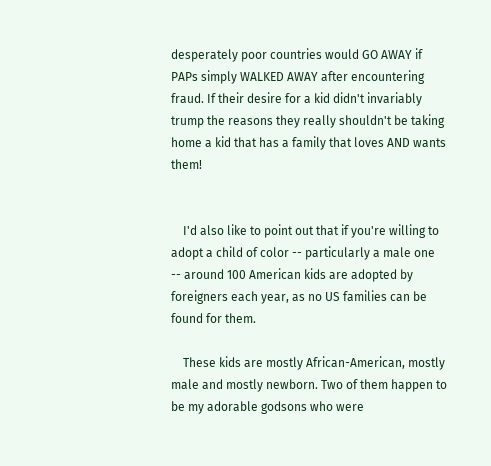desperately poor countries would GO AWAY if PAPs simply WALKED AWAY after encountering fraud. If their desire for a kid didn't invariably trump the reasons they really shouldn't be taking home a kid that has a family that loves AND wants them!


    I'd also like to point out that if you're willing to adopt a child of color -- particularly a male one -- around 100 American kids are adopted by foreigners each year, as no US families can be found for them.

    These kids are mostly African-American, mostly male and mostly newborn. Two of them happen to be my adorable godsons who were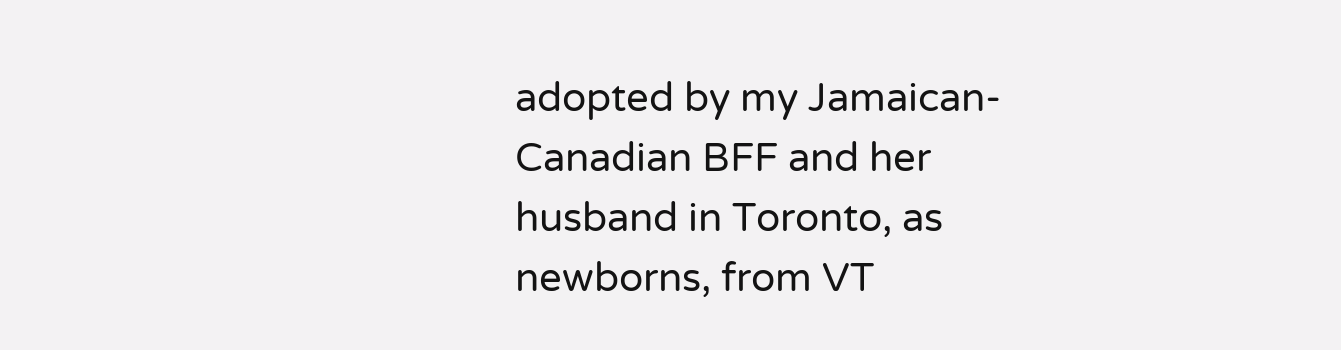adopted by my Jamaican-Canadian BFF and her husband in Toronto, as newborns, from VT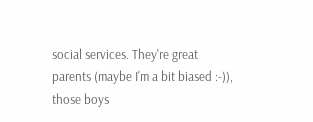social services. They're great parents (maybe I'm a bit biased :-)), those boys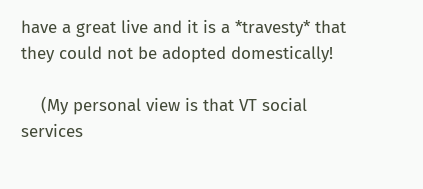have a great live and it is a *travesty* that they could not be adopted domestically!

    (My personal view is that VT social services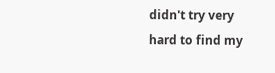didn't try very hard to find my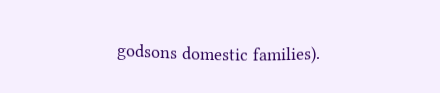godsons domestic families).